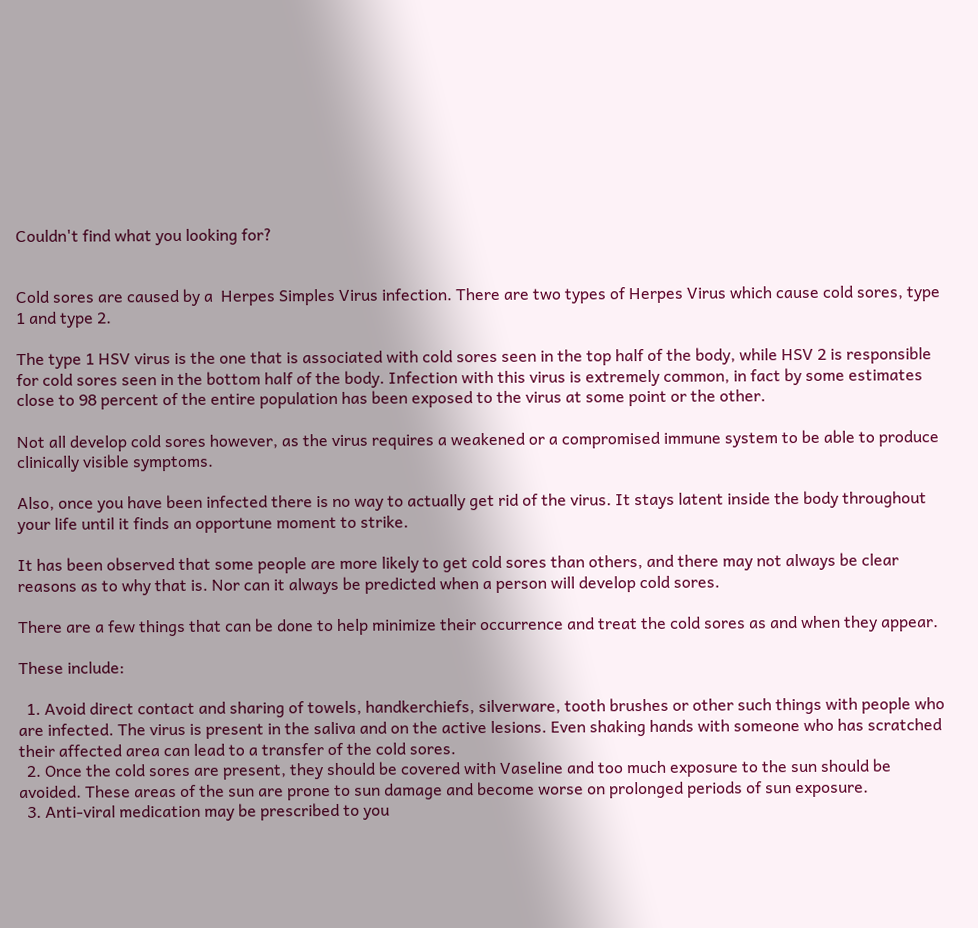Couldn't find what you looking for?


Cold sores are caused by a  Herpes Simples Virus infection. There are two types of Herpes Virus which cause cold sores, type 1 and type 2.

The type 1 HSV virus is the one that is associated with cold sores seen in the top half of the body, while HSV 2 is responsible for cold sores seen in the bottom half of the body. Infection with this virus is extremely common, in fact by some estimates close to 98 percent of the entire population has been exposed to the virus at some point or the other.

Not all develop cold sores however, as the virus requires a weakened or a compromised immune system to be able to produce clinically visible symptoms.

Also, once you have been infected there is no way to actually get rid of the virus. It stays latent inside the body throughout your life until it finds an opportune moment to strike.

It has been observed that some people are more likely to get cold sores than others, and there may not always be clear reasons as to why that is. Nor can it always be predicted when a person will develop cold sores.

There are a few things that can be done to help minimize their occurrence and treat the cold sores as and when they appear.

These include:

  1. Avoid direct contact and sharing of towels, handkerchiefs, silverware, tooth brushes or other such things with people who are infected. The virus is present in the saliva and on the active lesions. Even shaking hands with someone who has scratched their affected area can lead to a transfer of the cold sores.
  2. Once the cold sores are present, they should be covered with Vaseline and too much exposure to the sun should be avoided. These areas of the sun are prone to sun damage and become worse on prolonged periods of sun exposure.
  3. Anti-viral medication may be prescribed to you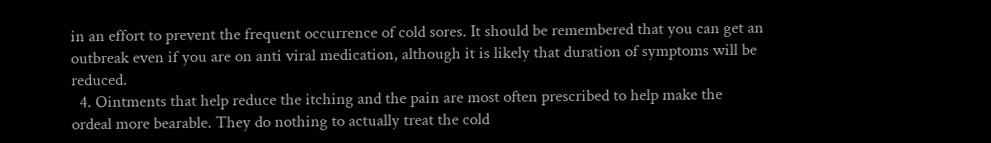in an effort to prevent the frequent occurrence of cold sores. It should be remembered that you can get an outbreak even if you are on anti viral medication, although it is likely that duration of symptoms will be reduced.
  4. Ointments that help reduce the itching and the pain are most often prescribed to help make the ordeal more bearable. They do nothing to actually treat the cold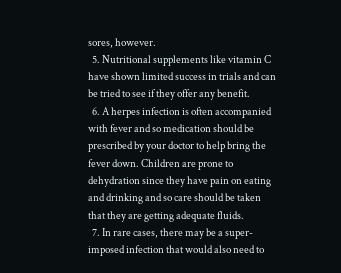sores, however.
  5. Nutritional supplements like vitamin C have shown limited success in trials and can be tried to see if they offer any benefit.
  6. A herpes infection is often accompanied with fever and so medication should be prescribed by your doctor to help bring the fever down. Children are prone to dehydration since they have pain on eating and drinking and so care should be taken that they are getting adequate fluids.
  7. In rare cases, there may be a super-imposed infection that would also need to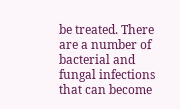be treated. There are a number of bacterial and fungal infections that can become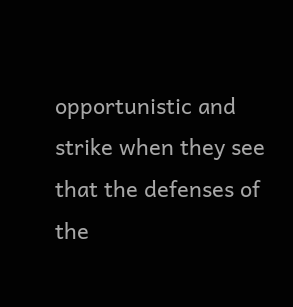opportunistic and strike when they see that the defenses of the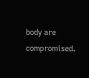body are compromised.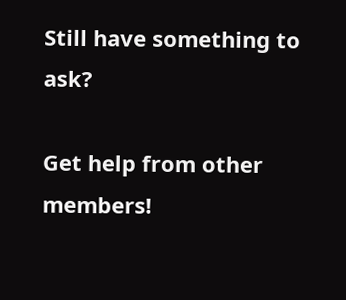Still have something to ask?

Get help from other members!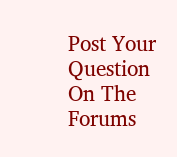Post Your Question On The Forums